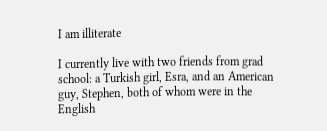I am illiterate

I currently live with two friends from grad school: a Turkish girl, Esra, and an American guy, Stephen, both of whom were in the English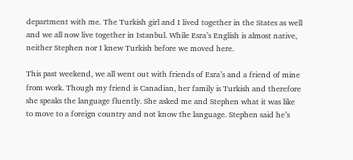department with me. The Turkish girl and I lived together in the States as well and we all now live together in Istanbul. While Esra’s English is almost native, neither Stephen nor I knew Turkish before we moved here.

This past weekend, we all went out with friends of Esra’s and a friend of mine from work. Though my friend is Canadian, her family is Turkish and therefore she speaks the language fluently. She asked me and Stephen what it was like to move to a foreign country and not know the language. Stephen said he’s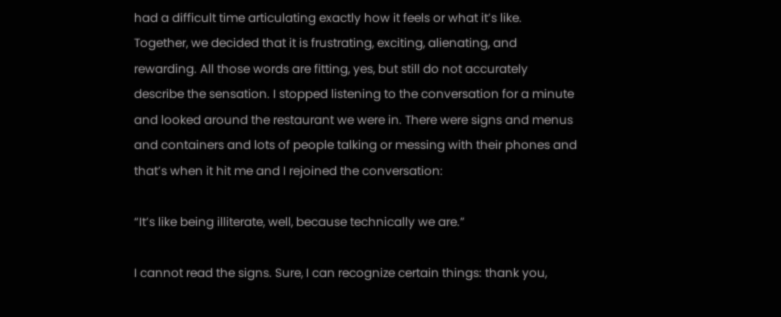had a difficult time articulating exactly how it feels or what it’s like. Together, we decided that it is frustrating, exciting, alienating, and rewarding. All those words are fitting, yes, but still do not accurately describe the sensation. I stopped listening to the conversation for a minute and looked around the restaurant we were in. There were signs and menus and containers and lots of people talking or messing with their phones and that’s when it hit me and I rejoined the conversation:

“It’s like being illiterate, well, because technically we are.”

I cannot read the signs. Sure, I can recognize certain things: thank you,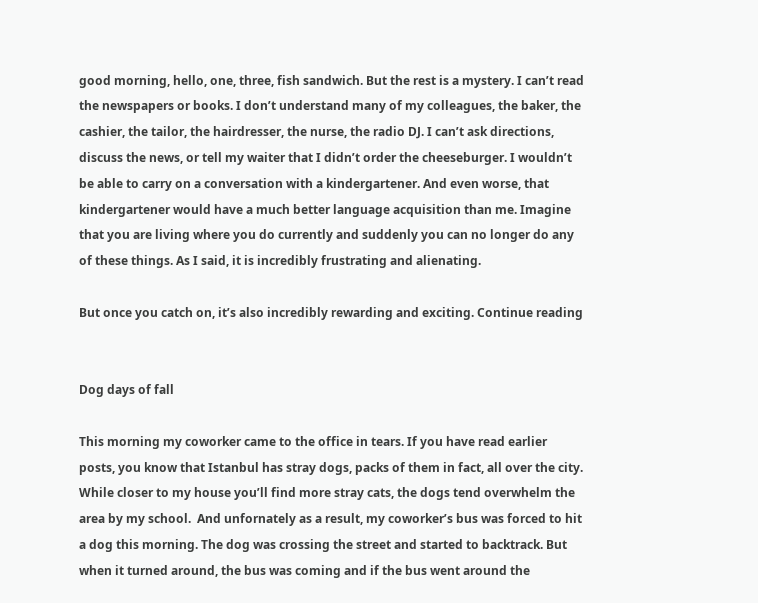good morning, hello, one, three, fish sandwich. But the rest is a mystery. I can’t read the newspapers or books. I don’t understand many of my colleagues, the baker, the cashier, the tailor, the hairdresser, the nurse, the radio DJ. I can’t ask directions, discuss the news, or tell my waiter that I didn’t order the cheeseburger. I wouldn’t be able to carry on a conversation with a kindergartener. And even worse, that kindergartener would have a much better language acquisition than me. Imagine that you are living where you do currently and suddenly you can no longer do any of these things. As I said, it is incredibly frustrating and alienating.

But once you catch on, it’s also incredibly rewarding and exciting. Continue reading


Dog days of fall

This morning my coworker came to the office in tears. If you have read earlier posts, you know that Istanbul has stray dogs, packs of them in fact, all over the city. While closer to my house you’ll find more stray cats, the dogs tend overwhelm the area by my school.  And unfornately as a result, my coworker’s bus was forced to hit a dog this morning. The dog was crossing the street and started to backtrack. But when it turned around, the bus was coming and if the bus went around the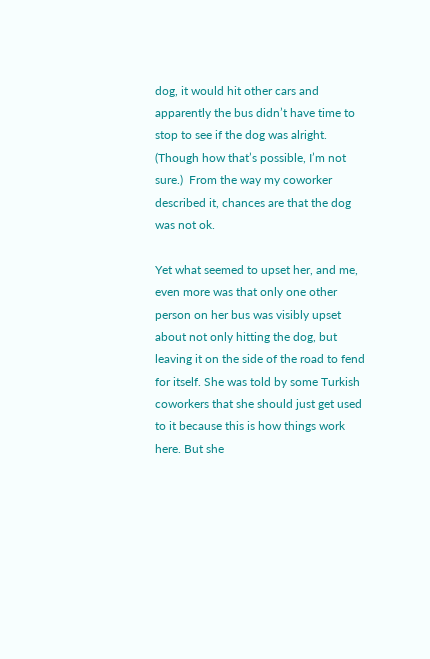dog, it would hit other cars and apparently the bus didn’t have time to stop to see if the dog was alright. (Though how that’s possible, I’m not sure.)  From the way my coworker described it, chances are that the dog was not ok.

Yet what seemed to upset her, and me, even more was that only one other person on her bus was visibly upset about not only hitting the dog, but leaving it on the side of the road to fend for itself. She was told by some Turkish coworkers that she should just get used to it because this is how things work here. But she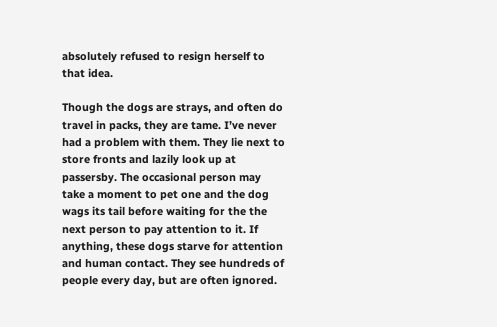absolutely refused to resign herself to that idea.

Though the dogs are strays, and often do travel in packs, they are tame. I’ve never had a problem with them. They lie next to store fronts and lazily look up at passersby. The occasional person may take a moment to pet one and the dog wags its tail before waiting for the the next person to pay attention to it. If anything, these dogs starve for attention and human contact. They see hundreds of people every day, but are often ignored.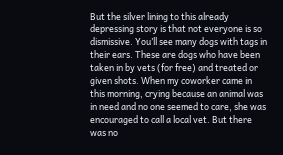But the silver lining to this already depressing story is that not everyone is so dismissive. You’ll see many dogs with tags in their ears. These are dogs who have been taken in by vets (for free) and treated or given shots. When my coworker came in this morning, crying because an animal was in need and no one seemed to care, she was encouraged to call a local vet. But there was no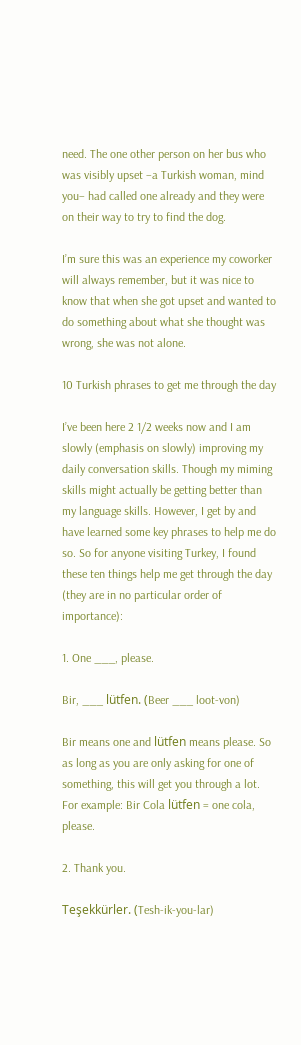need. The one other person on her bus who was visibly upset –a Turkish woman, mind you– had called one already and they were on their way to try to find the dog.

I’m sure this was an experience my coworker will always remember, but it was nice to know that when she got upset and wanted to do something about what she thought was wrong, she was not alone.

10 Turkish phrases to get me through the day

I’ve been here 2 1/2 weeks now and I am slowly (emphasis on slowly) improving my daily conversation skills. Though my miming skills might actually be getting better than my language skills. However, I get by and have learned some key phrases to help me do so. So for anyone visiting Turkey, I found these ten things help me get through the day (they are in no particular order of importance):

1. One ___, please.

Bir, ___ lütfen. (Beer ___ loot-von)

Bir means one and lütfen means please. So as long as you are only asking for one of something, this will get you through a lot. For example: Bir Cola lütfen = one cola, please.

2. Thank you.

Teşekkürler. (Tesh-ik-you-lar)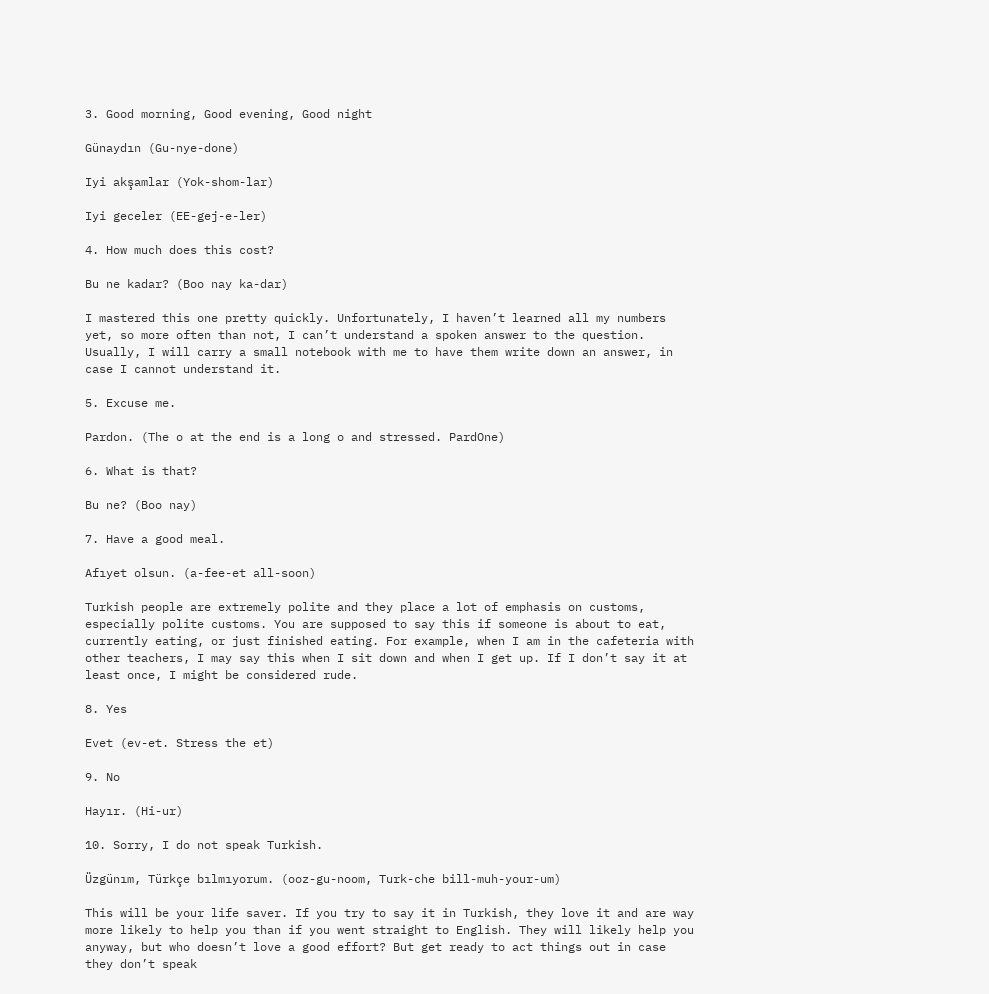3. Good morning, Good evening, Good night

Günaydın (Gu-nye-done)

Iyi akşamlar (Yok-shom-lar)

Iyi geceler (EE-gej-e-ler)

4. How much does this cost?

Bu ne kadar? (Boo nay ka-dar)

I mastered this one pretty quickly. Unfortunately, I haven’t learned all my numbers yet, so more often than not, I can’t understand a spoken answer to the question. Usually, I will carry a small notebook with me to have them write down an answer, in case I cannot understand it.

5. Excuse me.

Pardon. (The o at the end is a long o and stressed. PardOne)

6. What is that?

Bu ne? (Boo nay)

7. Have a good meal.

Afıyet olsun. (a-fee-et all-soon)

Turkish people are extremely polite and they place a lot of emphasis on customs, especially polite customs. You are supposed to say this if someone is about to eat, currently eating, or just finished eating. For example, when I am in the cafeteria with other teachers, I may say this when I sit down and when I get up. If I don’t say it at least once, I might be considered rude.

8. Yes

Evet (ev-et. Stress the et)

9. No

Hayır. (Hi-ur)

10. Sorry, I do not speak Turkish.

Üzgünım, Türkçe bılmıyorum. (ooz-gu-noom, Turk-che bill-muh-your-um)

This will be your life saver. If you try to say it in Turkish, they love it and are way more likely to help you than if you went straight to English. They will likely help you anyway, but who doesn’t love a good effort? But get ready to act things out in case they don’t speak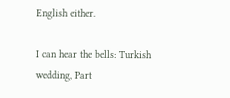English either.

I can hear the bells: Turkish wedding, Part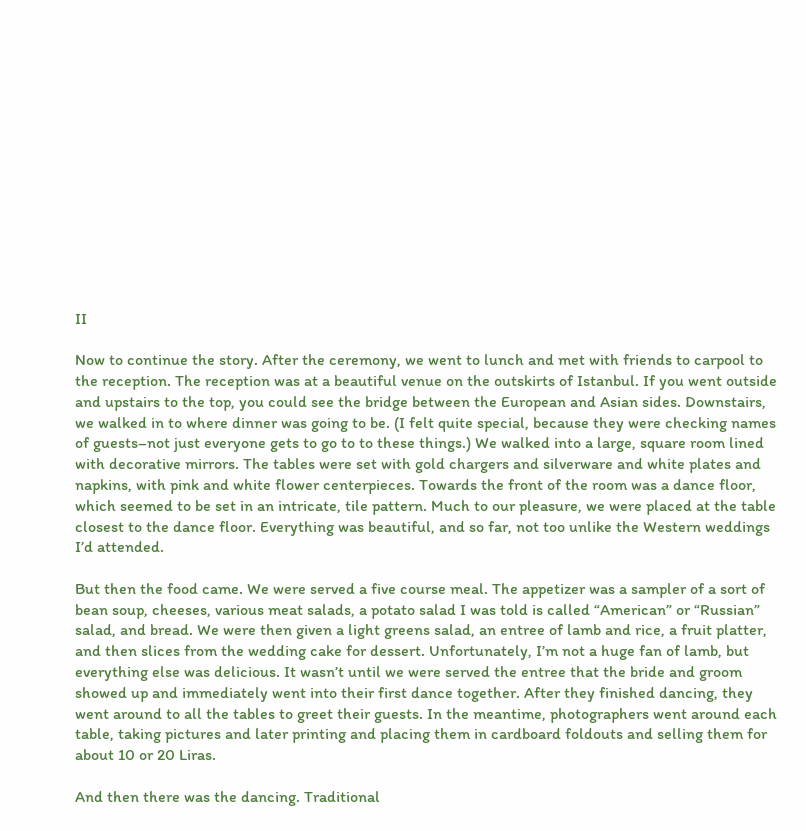II

Now to continue the story. After the ceremony, we went to lunch and met with friends to carpool to the reception. The reception was at a beautiful venue on the outskirts of Istanbul. If you went outside and upstairs to the top, you could see the bridge between the European and Asian sides. Downstairs, we walked in to where dinner was going to be. (I felt quite special, because they were checking names of guests–not just everyone gets to go to to these things.) We walked into a large, square room lined with decorative mirrors. The tables were set with gold chargers and silverware and white plates and napkins, with pink and white flower centerpieces. Towards the front of the room was a dance floor, which seemed to be set in an intricate, tile pattern. Much to our pleasure, we were placed at the table closest to the dance floor. Everything was beautiful, and so far, not too unlike the Western weddings I’d attended.

But then the food came. We were served a five course meal. The appetizer was a sampler of a sort of bean soup, cheeses, various meat salads, a potato salad I was told is called “American” or “Russian” salad, and bread. We were then given a light greens salad, an entree of lamb and rice, a fruit platter, and then slices from the wedding cake for dessert. Unfortunately, I’m not a huge fan of lamb, but everything else was delicious. It wasn’t until we were served the entree that the bride and groom showed up and immediately went into their first dance together. After they finished dancing, they went around to all the tables to greet their guests. In the meantime, photographers went around each table, taking pictures and later printing and placing them in cardboard foldouts and selling them for about 10 or 20 Liras.

And then there was the dancing. Traditional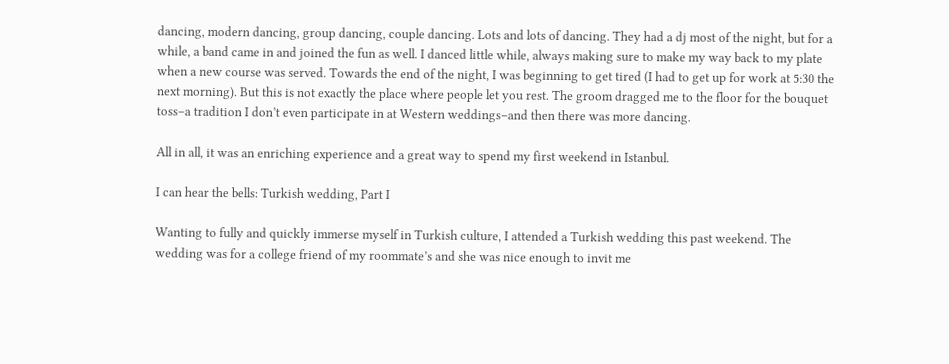dancing, modern dancing, group dancing, couple dancing. Lots and lots of dancing. They had a dj most of the night, but for a while, a band came in and joined the fun as well. I danced little while, always making sure to make my way back to my plate when a new course was served. Towards the end of the night, I was beginning to get tired (I had to get up for work at 5:30 the next morning). But this is not exactly the place where people let you rest. The groom dragged me to the floor for the bouquet toss–a tradition I don’t even participate in at Western weddings–and then there was more dancing.

All in all, it was an enriching experience and a great way to spend my first weekend in Istanbul.

I can hear the bells: Turkish wedding, Part I

Wanting to fully and quickly immerse myself in Turkish culture, I attended a Turkish wedding this past weekend. The wedding was for a college friend of my roommate’s and she was nice enough to invit me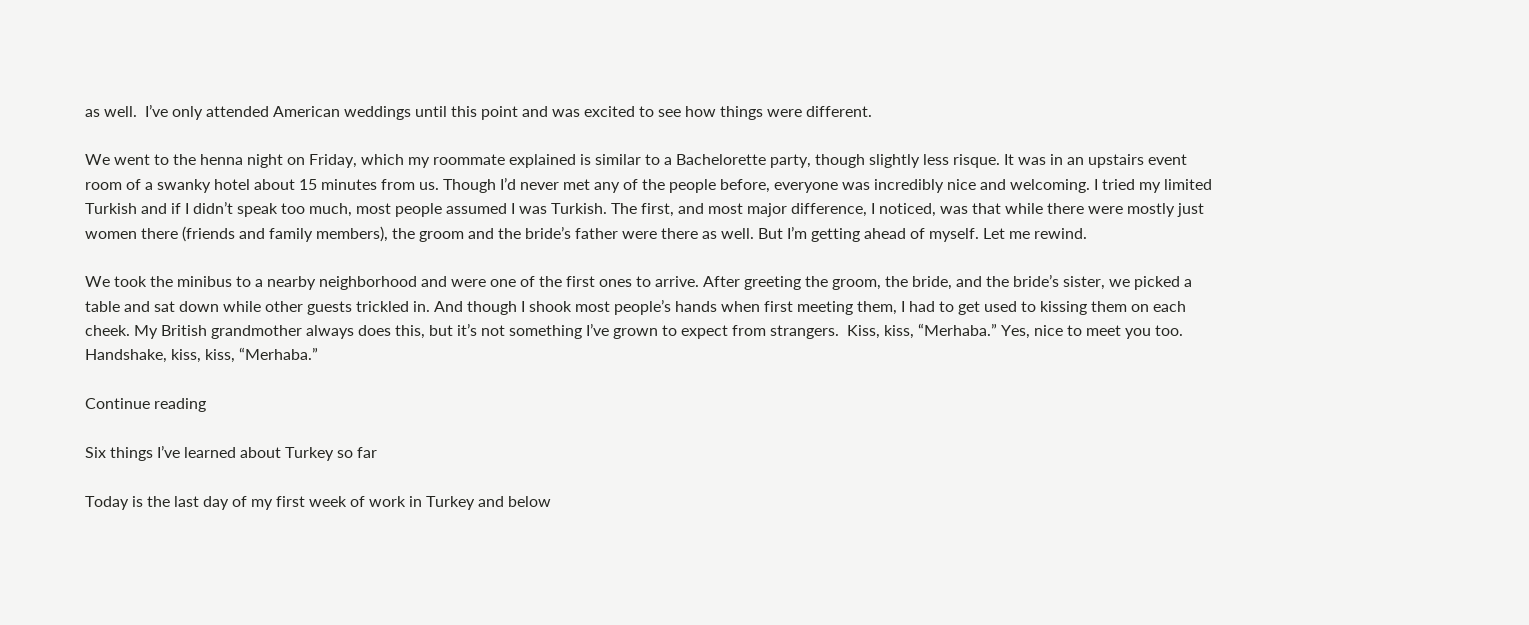as well.  I’ve only attended American weddings until this point and was excited to see how things were different.

We went to the henna night on Friday, which my roommate explained is similar to a Bachelorette party, though slightly less risque. It was in an upstairs event room of a swanky hotel about 15 minutes from us. Though I’d never met any of the people before, everyone was incredibly nice and welcoming. I tried my limited Turkish and if I didn’t speak too much, most people assumed I was Turkish. The first, and most major difference, I noticed, was that while there were mostly just women there (friends and family members), the groom and the bride’s father were there as well. But I’m getting ahead of myself. Let me rewind.

We took the minibus to a nearby neighborhood and were one of the first ones to arrive. After greeting the groom, the bride, and the bride’s sister, we picked a table and sat down while other guests trickled in. And though I shook most people’s hands when first meeting them, I had to get used to kissing them on each cheek. My British grandmother always does this, but it’s not something I’ve grown to expect from strangers.  Kiss, kiss, “Merhaba.” Yes, nice to meet you too. Handshake, kiss, kiss, “Merhaba.”

Continue reading

Six things I’ve learned about Turkey so far

Today is the last day of my first week of work in Turkey and below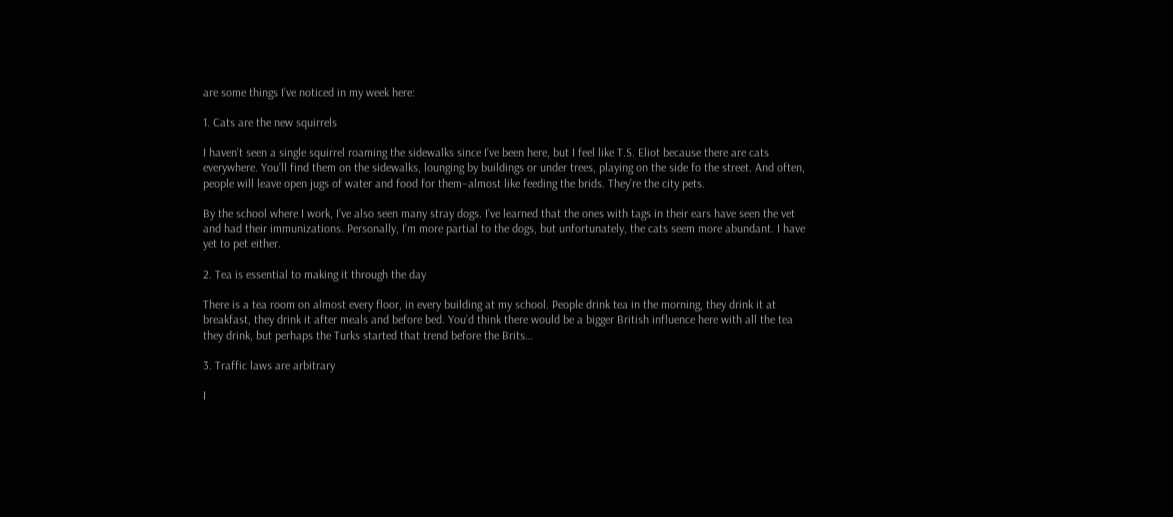are some things I’ve noticed in my week here:

1. Cats are the new squirrels

I haven’t seen a single squirrel roaming the sidewalks since I’ve been here, but I feel like T.S. Eliot because there are cats everywhere. You’ll find them on the sidewalks, lounging by buildings or under trees, playing on the side fo the street. And often, people will leave open jugs of water and food for them–almost like feeding the brids. They’re the city pets.

By the school where I work, I’ve also seen many stray dogs. I’ve learned that the ones with tags in their ears have seen the vet and had their immunizations. Personally, I’m more partial to the dogs, but unfortunately, the cats seem more abundant. I have yet to pet either.

2. Tea is essential to making it through the day

There is a tea room on almost every floor, in every building at my school. People drink tea in the morning, they drink it at breakfast, they drink it after meals and before bed. You’d think there would be a bigger British influence here with all the tea they drink, but perhaps the Turks started that trend before the Brits…

3. Traffic laws are arbitrary

I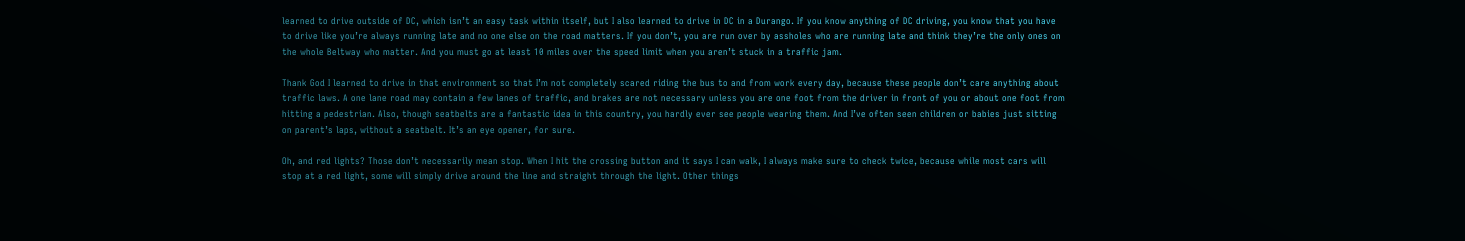learned to drive outside of DC, which isn’t an easy task within itself, but I also learned to drive in DC in a Durango. If you know anything of DC driving, you know that you have to drive like you’re always running late and no one else on the road matters. If you don’t, you are run over by assholes who are running late and think they’re the only ones on the whole Beltway who matter. And you must go at least 10 miles over the speed limit when you aren’t stuck in a traffic jam.

Thank God I learned to drive in that environment so that I’m not completely scared riding the bus to and from work every day, because these people don’t care anything about traffic laws. A one lane road may contain a few lanes of traffic, and brakes are not necessary unless you are one foot from the driver in front of you or about one foot from hitting a pedestrian. Also, though seatbelts are a fantastic idea in this country, you hardly ever see people wearing them. And I’ve often seen children or babies just sitting on parent’s laps, without a seatbelt. It’s an eye opener, for sure.

Oh, and red lights? Those don’t necessarily mean stop. When I hit the crossing button and it says I can walk, I always make sure to check twice, because while most cars will stop at a red light, some will simply drive around the line and straight through the light. Other things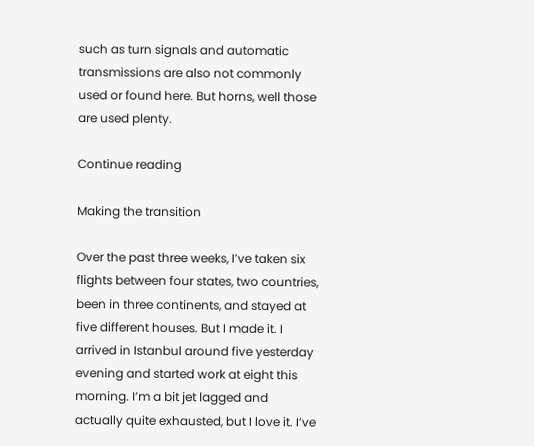such as turn signals and automatic transmissions are also not commonly used or found here. But horns, well those are used plenty.

Continue reading

Making the transition

Over the past three weeks, I’ve taken six flights between four states, two countries, been in three continents, and stayed at five different houses. But I made it. I arrived in Istanbul around five yesterday evening and started work at eight this morning. I’m a bit jet lagged and actually quite exhausted, but I love it. I’ve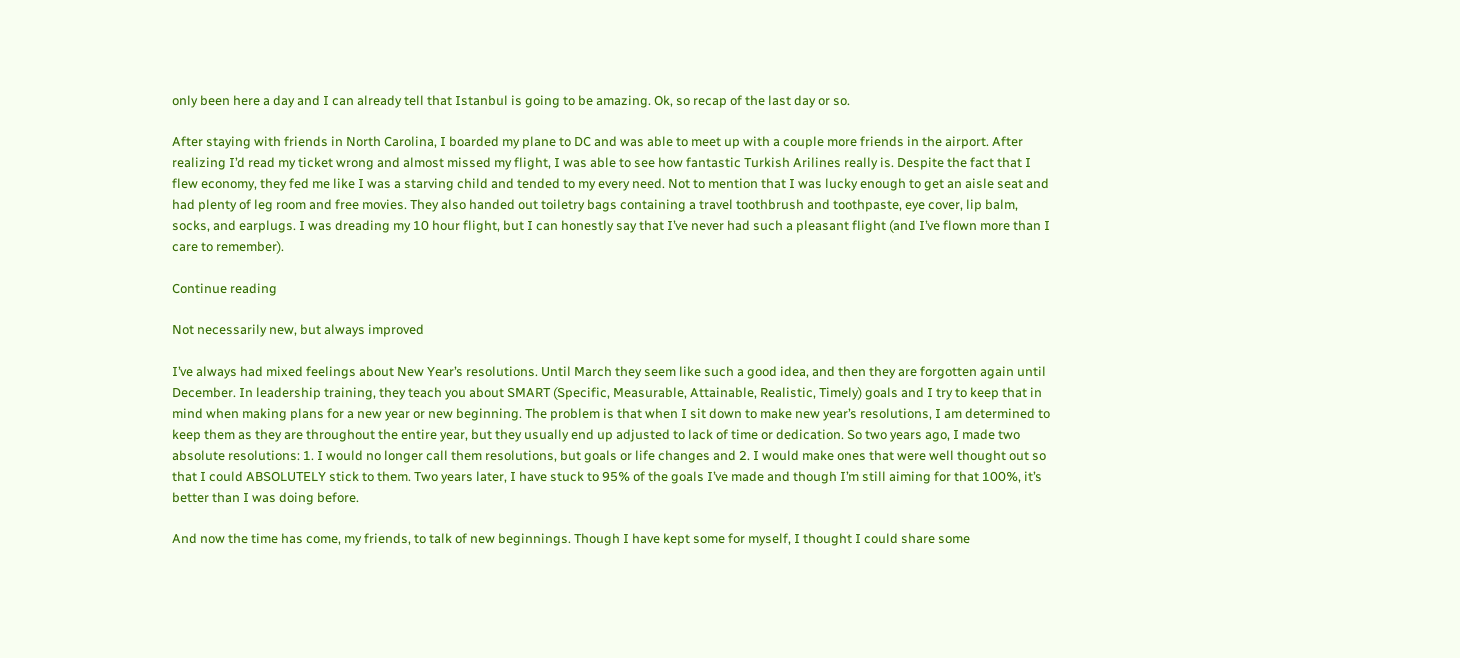only been here a day and I can already tell that Istanbul is going to be amazing. Ok, so recap of the last day or so.

After staying with friends in North Carolina, I boarded my plane to DC and was able to meet up with a couple more friends in the airport. After realizing I’d read my ticket wrong and almost missed my flight, I was able to see how fantastic Turkish Arilines really is. Despite the fact that I flew economy, they fed me like I was a starving child and tended to my every need. Not to mention that I was lucky enough to get an aisle seat and had plenty of leg room and free movies. They also handed out toiletry bags containing a travel toothbrush and toothpaste, eye cover, lip balm, socks, and earplugs. I was dreading my 10 hour flight, but I can honestly say that I’ve never had such a pleasant flight (and I’ve flown more than I care to remember).

Continue reading

Not necessarily new, but always improved

I’ve always had mixed feelings about New Year’s resolutions. Until March they seem like such a good idea, and then they are forgotten again until December. In leadership training, they teach you about SMART (Specific, Measurable, Attainable, Realistic, Timely) goals and I try to keep that in mind when making plans for a new year or new beginning. The problem is that when I sit down to make new year’s resolutions, I am determined to keep them as they are throughout the entire year, but they usually end up adjusted to lack of time or dedication. So two years ago, I made two absolute resolutions: 1. I would no longer call them resolutions, but goals or life changes and 2. I would make ones that were well thought out so that I could ABSOLUTELY stick to them. Two years later, I have stuck to 95% of the goals I’ve made and though I’m still aiming for that 100%, it’s better than I was doing before.

And now the time has come, my friends, to talk of new beginnings. Though I have kept some for myself, I thought I could share some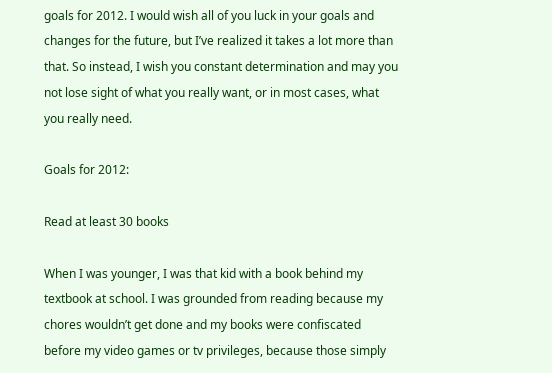goals for 2012. I would wish all of you luck in your goals and changes for the future, but I’ve realized it takes a lot more than that. So instead, I wish you constant determination and may you not lose sight of what you really want, or in most cases, what you really need.

Goals for 2012:

Read at least 30 books

When I was younger, I was that kid with a book behind my textbook at school. I was grounded from reading because my chores wouldn’t get done and my books were confiscated before my video games or tv privileges, because those simply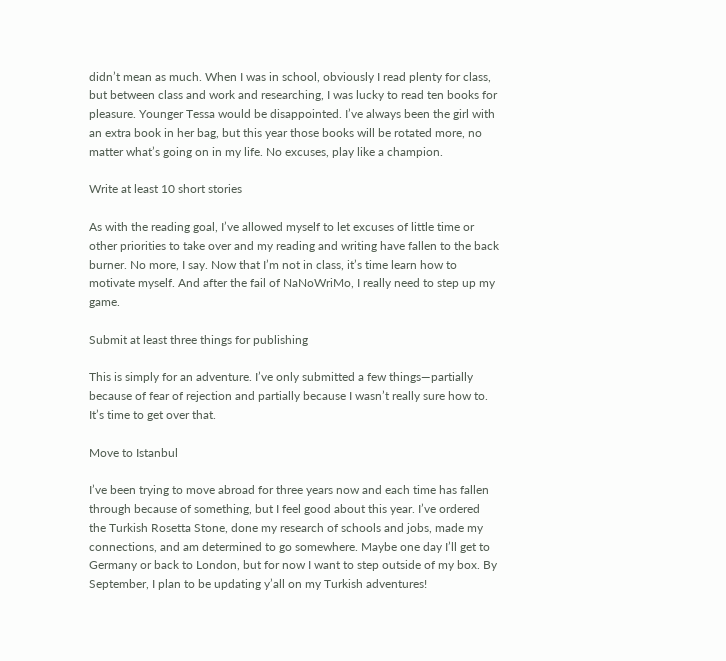didn’t mean as much. When I was in school, obviously I read plenty for class, but between class and work and researching, I was lucky to read ten books for pleasure. Younger Tessa would be disappointed. I’ve always been the girl with an extra book in her bag, but this year those books will be rotated more, no matter what’s going on in my life. No excuses, play like a champion.

Write at least 10 short stories

As with the reading goal, I’ve allowed myself to let excuses of little time or other priorities to take over and my reading and writing have fallen to the back burner. No more, I say. Now that I’m not in class, it’s time learn how to motivate myself. And after the fail of NaNoWriMo, I really need to step up my game.

Submit at least three things for publishing

This is simply for an adventure. I’ve only submitted a few things—partially because of fear of rejection and partially because I wasn’t really sure how to. It’s time to get over that.

Move to Istanbul

I’ve been trying to move abroad for three years now and each time has fallen through because of something, but I feel good about this year. I’ve ordered the Turkish Rosetta Stone, done my research of schools and jobs, made my connections, and am determined to go somewhere. Maybe one day I’ll get to Germany or back to London, but for now I want to step outside of my box. By September, I plan to be updating y’all on my Turkish adventures!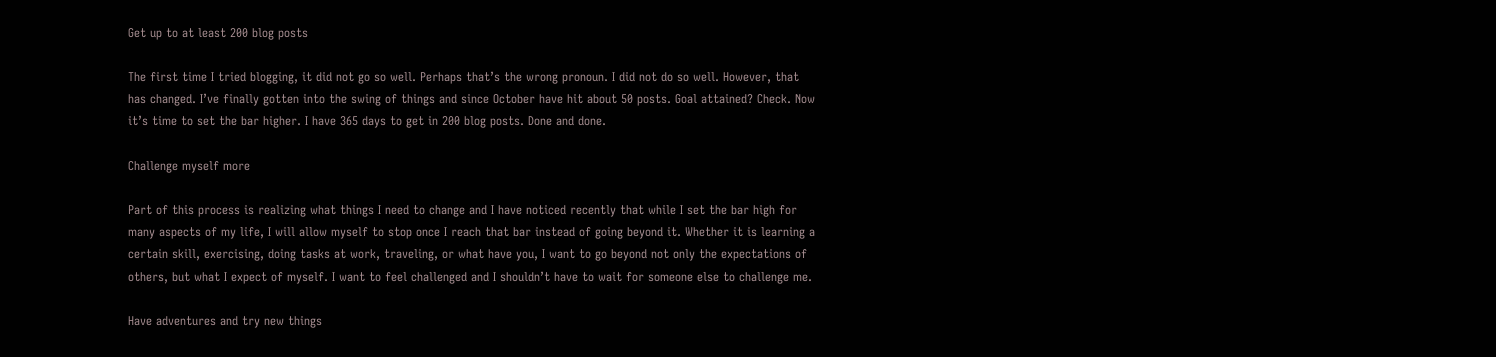Get up to at least 200 blog posts

The first time I tried blogging, it did not go so well. Perhaps that’s the wrong pronoun. I did not do so well. However, that has changed. I’ve finally gotten into the swing of things and since October have hit about 50 posts. Goal attained? Check. Now it’s time to set the bar higher. I have 365 days to get in 200 blog posts. Done and done.

Challenge myself more

Part of this process is realizing what things I need to change and I have noticed recently that while I set the bar high for many aspects of my life, I will allow myself to stop once I reach that bar instead of going beyond it. Whether it is learning a certain skill, exercising, doing tasks at work, traveling, or what have you, I want to go beyond not only the expectations of others, but what I expect of myself. I want to feel challenged and I shouldn’t have to wait for someone else to challenge me.

Have adventures and try new things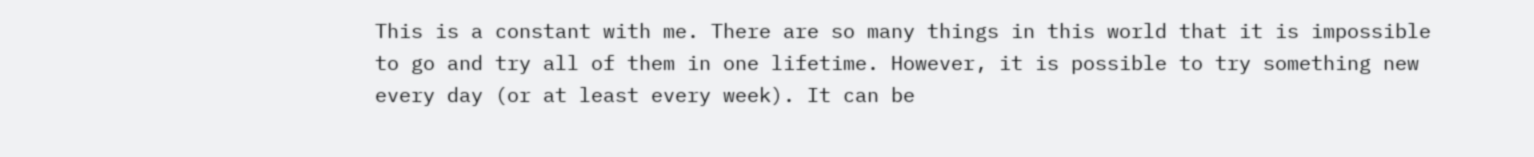This is a constant with me. There are so many things in this world that it is impossible to go and try all of them in one lifetime. However, it is possible to try something new every day (or at least every week). It can be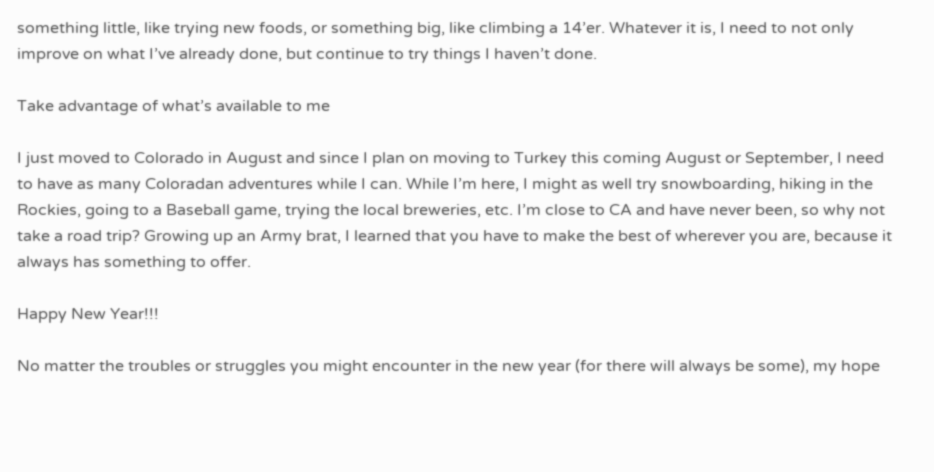something little, like trying new foods, or something big, like climbing a 14’er. Whatever it is, I need to not only improve on what I’ve already done, but continue to try things I haven’t done.

Take advantage of what’s available to me

I just moved to Colorado in August and since I plan on moving to Turkey this coming August or September, I need to have as many Coloradan adventures while I can. While I’m here, I might as well try snowboarding, hiking in the Rockies, going to a Baseball game, trying the local breweries, etc. I’m close to CA and have never been, so why not take a road trip? Growing up an Army brat, I learned that you have to make the best of wherever you are, because it always has something to offer.

Happy New Year!!!

No matter the troubles or struggles you might encounter in the new year (for there will always be some), my hope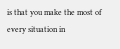is that you make the most of every situation in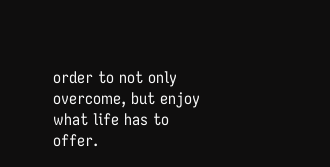order to not only overcome, but enjoy what life has to offer.